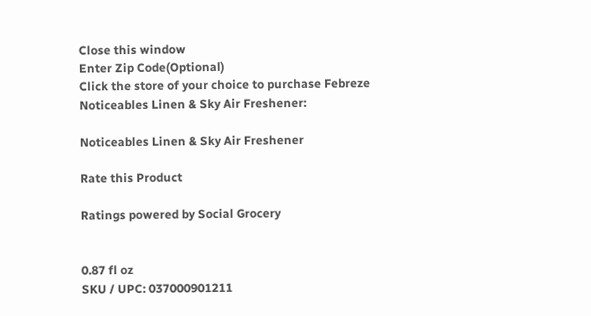Close this window
Enter Zip Code(Optional)
Click the store of your choice to purchase Febreze Noticeables Linen & Sky Air Freshener:

Noticeables Linen & Sky Air Freshener

Rate this Product

Ratings powered by Social Grocery


0.87 fl oz
SKU / UPC: 037000901211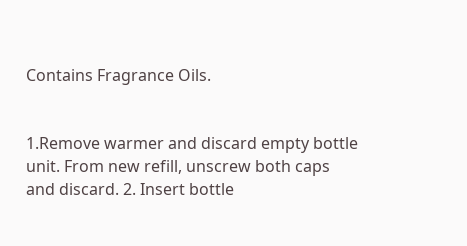Contains Fragrance Oils.


1.Remove warmer and discard empty bottle unit. From new refill, unscrew both caps and discard. 2. Insert bottle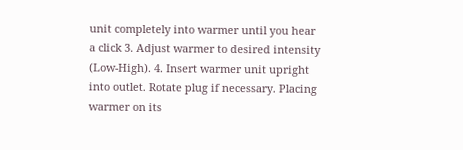unit completely into warmer until you hear a click 3. Adjust warmer to desired intensity (Low-High). 4. Insert warmer unit upright into outlet. Rotate plug if necessary. Placing warmer on its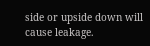side or upside down will cause leakage.